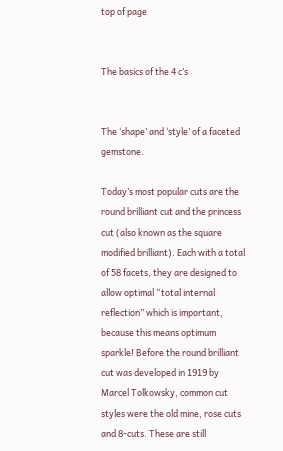top of page


The basics of the 4 c’s


The ‘shape’ and ‘style’ of a faceted gemstone.

Today’s most popular cuts are the round brilliant cut and the princess cut (also known as the square modified brilliant). Each with a total of 58 facets, they are designed to allow optimal “total internal reflection” which is important, because this means optimum sparkle! Before the round brilliant cut was developed in 1919 by Marcel Tolkowsky, common cut styles were the old mine, rose cuts and 8-cuts. These are still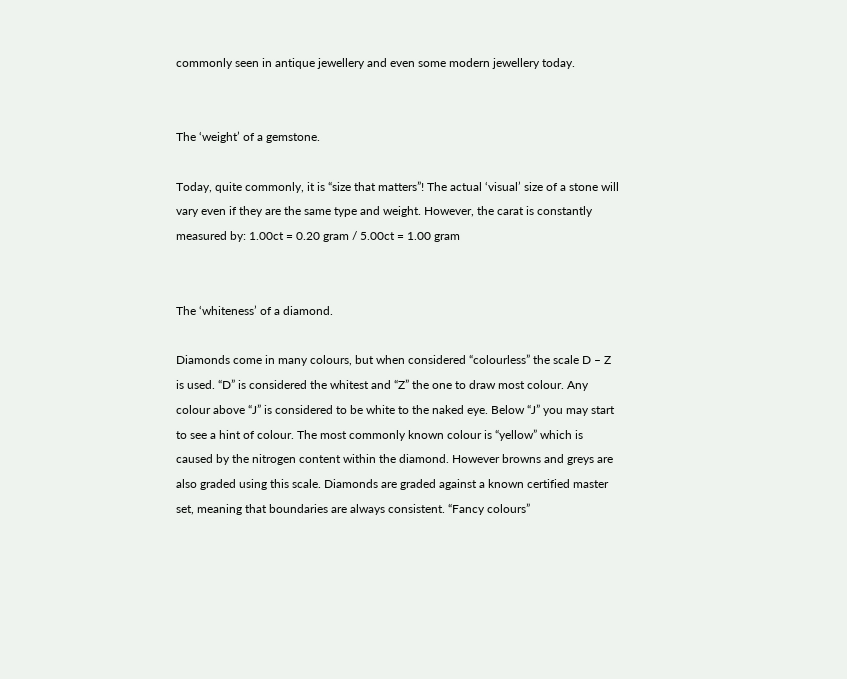commonly seen in antique jewellery and even some modern jewellery today.


The ‘weight’ of a gemstone.

Today, quite commonly, it is “size that matters”! The actual ‘visual’ size of a stone will vary even if they are the same type and weight. However, the carat is constantly measured by: 1.00ct = 0.20 gram / 5.00ct = 1.00 gram


The ‘whiteness’ of a diamond.

Diamonds come in many colours, but when considered “colourless” the scale D – Z is used. “D” is considered the whitest and “Z” the one to draw most colour. Any colour above “J” is considered to be white to the naked eye. Below “J” you may start to see a hint of colour. The most commonly known colour is “yellow” which is caused by the nitrogen content within the diamond. However browns and greys are also graded using this scale. Diamonds are graded against a known certified master set, meaning that boundaries are always consistent. “Fancy colours”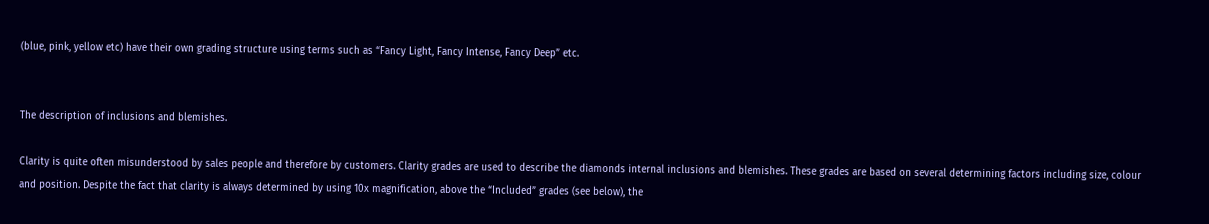(blue, pink, yellow etc) have their own grading structure using terms such as “Fancy Light, Fancy Intense, Fancy Deep” etc.


The description of inclusions and blemishes.

Clarity is quite often misunderstood by sales people and therefore by customers. Clarity grades are used to describe the diamonds internal inclusions and blemishes. These grades are based on several determining factors including size, colour and position. Despite the fact that clarity is always determined by using 10x magnification, above the “Included” grades (see below), the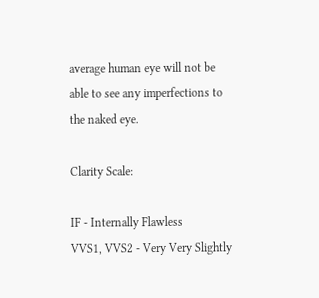average human eye will not be able to see any imperfections to the naked eye.

Clarity Scale:

IF - Internally Flawless
VVS1, VVS2 - Very Very Slightly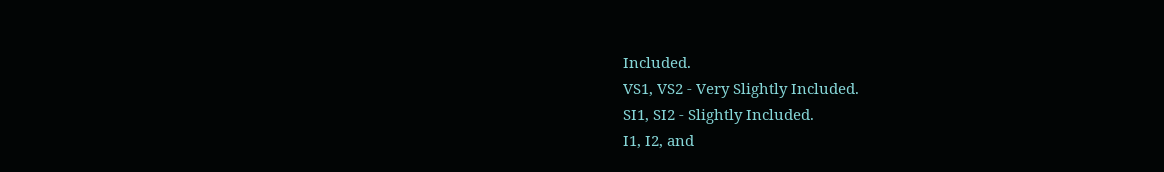Included.
VS1, VS2 - Very Slightly Included.
SI1, SI2 - Slightly Included.
I1, I2, and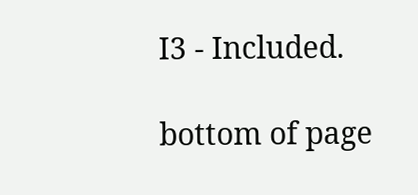I3 - Included.

bottom of page